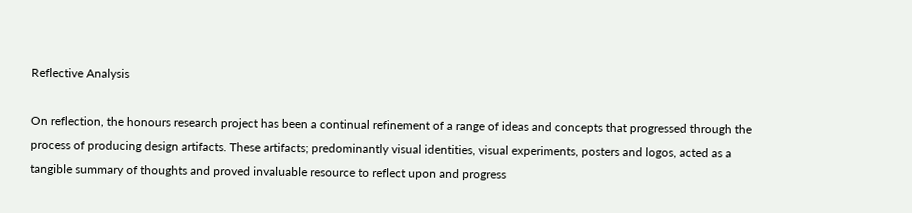Reflective Analysis

On reflection, the honours research project has been a continual refinement of a range of ideas and concepts that progressed through the process of producing design artifacts. These artifacts; predominantly visual identities, visual experiments, posters and logos, acted as a tangible summary of thoughts and proved invaluable resource to reflect upon and progress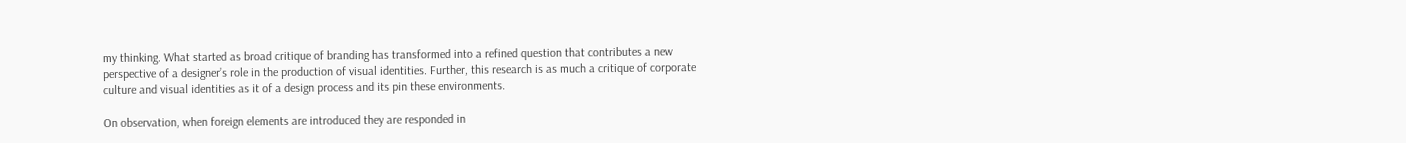my thinking. What started as broad critique of branding has transformed into a refined question that contributes a new perspective of a designer’s role in the production of visual identities. Further, this research is as much a critique of corporate culture and visual identities as it of a design process and its pin these environments.

On observation, when foreign elements are introduced they are responded in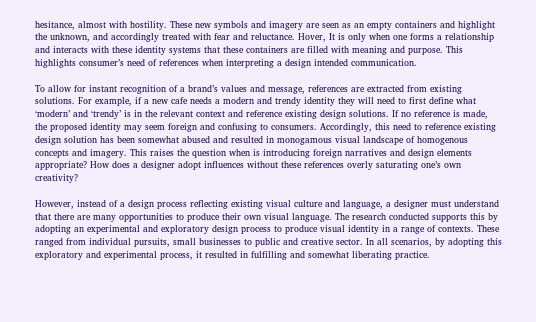hesitance, almost with hostility. These new symbols and imagery are seen as an empty containers and highlight the unknown, and accordingly treated with fear and reluctance. Hover, It is only when one forms a relationship and interacts with these identity systems that these containers are filled with meaning and purpose. This highlights consumer’s need of references when interpreting a design intended communication.

To allow for instant recognition of a brand’s values and message, references are extracted from existing solutions. For example, if a new cafe needs a modern and trendy identity they will need to first define what ‘modern’ and ‘trendy’ is in the relevant context and reference existing design solutions. If no reference is made, the proposed identity may seem foreign and confusing to consumers. Accordingly, this need to reference existing design solution has been somewhat abused and resulted in monogamous visual landscape of homogenous concepts and imagery. This raises the question when is introducing foreign narratives and design elements appropriate? How does a designer adopt influences without these references overly saturating one’s own creativity?

However, instead of a design process reflecting existing visual culture and language, a designer must understand that there are many opportunities to produce their own visual language. The research conducted supports this by adopting an experimental and exploratory design process to produce visual identity in a range of contexts. These ranged from individual pursuits, small businesses to public and creative sector. In all scenarios, by adopting this exploratory and experimental process, it resulted in fulfilling and somewhat liberating practice.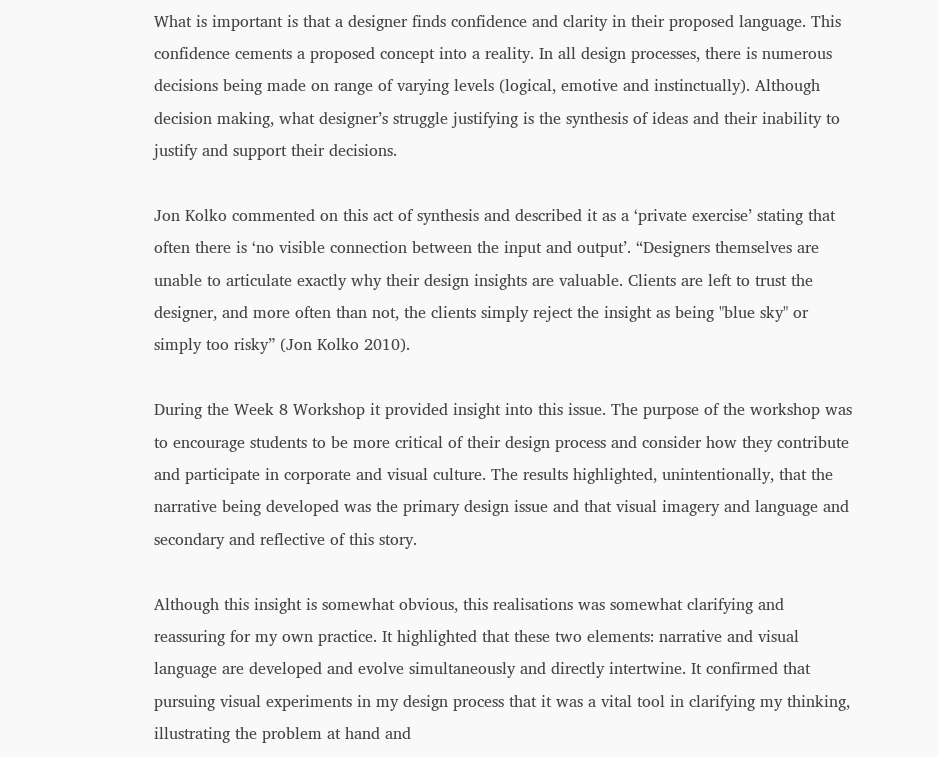What is important is that a designer finds confidence and clarity in their proposed language. This confidence cements a proposed concept into a reality. In all design processes, there is numerous decisions being made on range of varying levels (logical, emotive and instinctually). Although decision making, what designer’s struggle justifying is the synthesis of ideas and their inability to justify and support their decisions.

Jon Kolko commented on this act of synthesis and described it as a ‘private exercise’ stating that often there is ‘no visible connection between the input and output’. “Designers themselves are unable to articulate exactly why their design insights are valuable. Clients are left to trust the designer, and more often than not, the clients simply reject the insight as being "blue sky" or simply too risky” (Jon Kolko 2010).

During the Week 8 Workshop it provided insight into this issue. The purpose of the workshop was to encourage students to be more critical of their design process and consider how they contribute and participate in corporate and visual culture. The results highlighted, unintentionally, that the narrative being developed was the primary design issue and that visual imagery and language and secondary and reflective of this story.

Although this insight is somewhat obvious, this realisations was somewhat clarifying and reassuring for my own practice. It highlighted that these two elements: narrative and visual language are developed and evolve simultaneously and directly intertwine. It confirmed that pursuing visual experiments in my design process that it was a vital tool in clarifying my thinking, illustrating the problem at hand and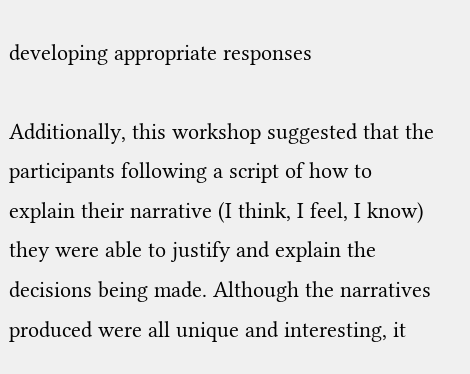developing appropriate responses

Additionally, this workshop suggested that the participants following a script of how to explain their narrative (I think, I feel, I know) they were able to justify and explain the decisions being made. Although the narratives produced were all unique and interesting, it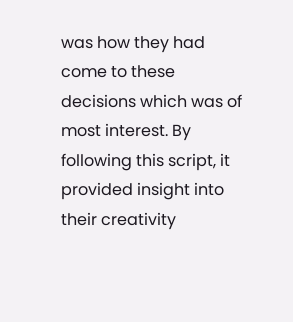was how they had come to these decisions which was of most interest. By following this script, it provided insight into their creativity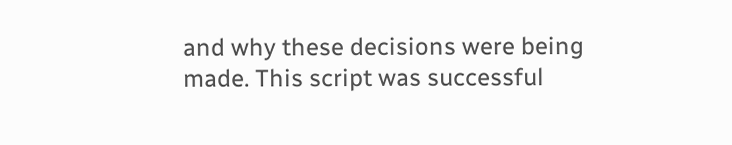and why these decisions were being made. This script was successful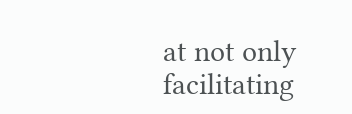at not only facilitating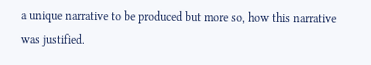a unique narrative to be produced but more so, how this narrative was justified.